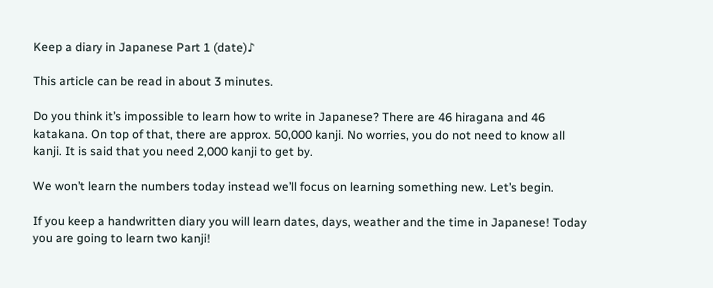Keep a diary in Japanese Part 1 (date)♪

This article can be read in about 3 minutes.

Do you think it’s impossible to learn how to write in Japanese? There are 46 hiragana and 46 katakana. On top of that, there are approx. 50,000 kanji. No worries, you do not need to know all kanji. It is said that you need 2,000 kanji to get by.

We won’t learn the numbers today instead we’ll focus on learning something new. Let’s begin.

If you keep a handwritten diary you will learn dates, days, weather and the time in Japanese! Today you are going to learn two kanji!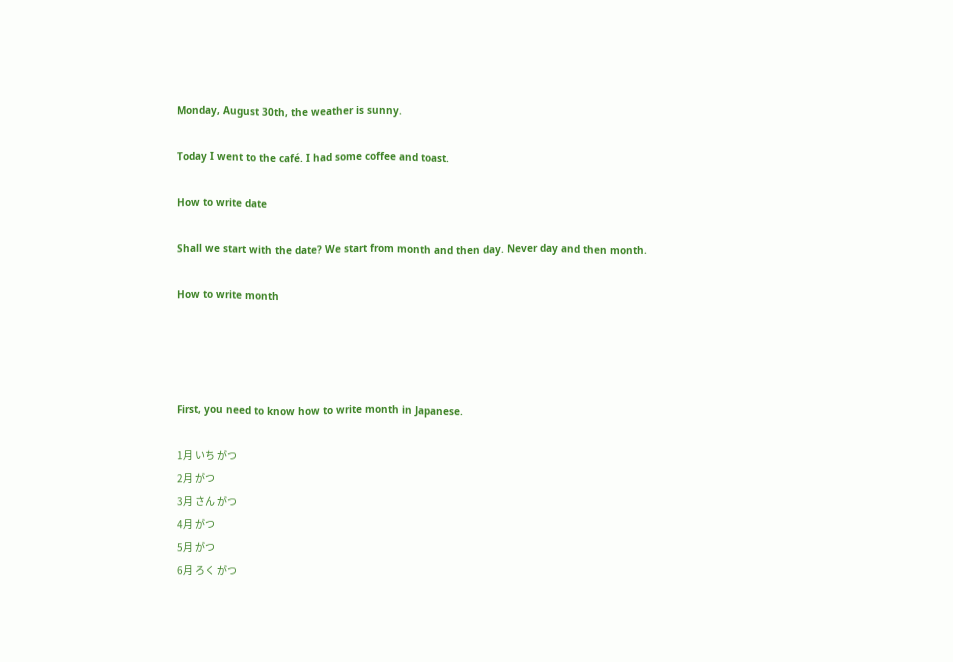Monday, August 30th, the weather is sunny.

Today I went to the café. I had some coffee and toast.

How to write date

Shall we start with the date? We start from month and then day. Never day and then month.

How to write month




First, you need to know how to write month in Japanese.

1月 いち がつ
2月 がつ
3月 さん がつ
4月 がつ
5月 がつ
6月 ろく がつ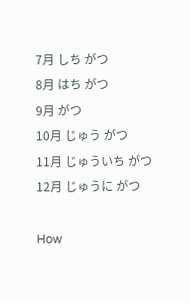7月 しち がつ
8月 はち がつ
9月 がつ
10月 じゅう がつ
11月 じゅういち がつ
12月 じゅうに がつ

How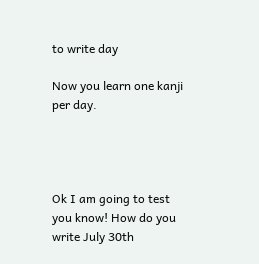to write day

Now you learn one kanji per day.




Ok I am going to test you know! How do you write July 30th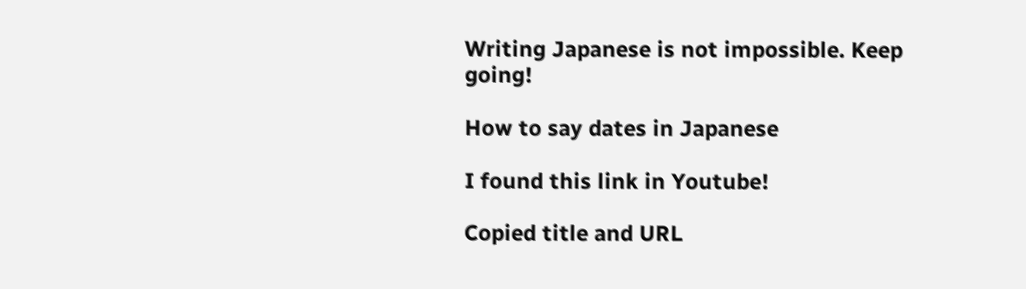Writing Japanese is not impossible. Keep going!

How to say dates in Japanese

I found this link in Youtube!

Copied title and URL